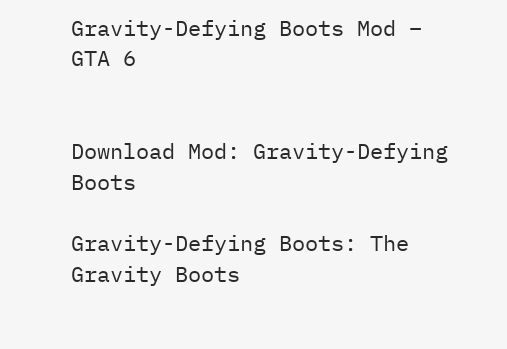Gravity-Defying Boots Mod – GTA 6


Download Mod: Gravity-Defying Boots

Gravity-Defying Boots: The Gravity Boots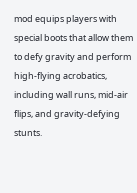mod equips players with special boots that allow them to defy gravity and perform high-flying acrobatics, including wall runs, mid-air flips, and gravity-defying stunts.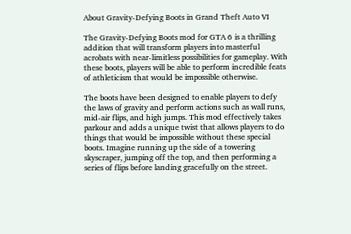About Gravity-Defying Boots in Grand Theft Auto VI

The Gravity-Defying Boots mod for GTA 6 is a thrilling addition that will transform players into masterful acrobats with near-limitless possibilities for gameplay. With these boots, players will be able to perform incredible feats of athleticism that would be impossible otherwise.

The boots have been designed to enable players to defy the laws of gravity and perform actions such as wall runs, mid-air flips, and high jumps. This mod effectively takes parkour and adds a unique twist that allows players to do things that would be impossible without these special boots. Imagine running up the side of a towering skyscraper, jumping off the top, and then performing a series of flips before landing gracefully on the street.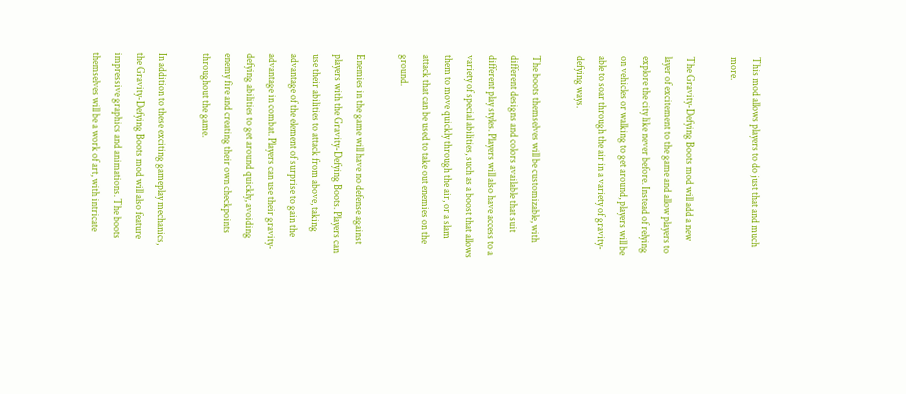This mod allows players to do just that and much more.

The Gravity-Defying Boots mod will add a new layer of excitement to the game and allow players to explore the city like never before. Instead of relying on vehicles or walking to get around, players will be able to soar through the air in a variety of gravity-defying ways.

The boots themselves will be customizable, with different designs and colors available that suit different play styles. Players will also have access to a variety of special abilities, such as a boost that allows them to move quickly through the air, or a slam attack that can be used to take out enemies on the ground.

Enemies in the game will have no defense against players with the Gravity-Defying Boots. Players can use their abilities to attack from above, taking advantage of the element of surprise to gain the advantage in combat. Players can use their gravity-defying abilities to get around quickly, avoiding enemy fire and creating their own checkpoints throughout the game.

In addition to these exciting gameplay mechanics, the Gravity-Defying Boots mod will also feature impressive graphics and animations. The boots themselves will be a work of art, with intricate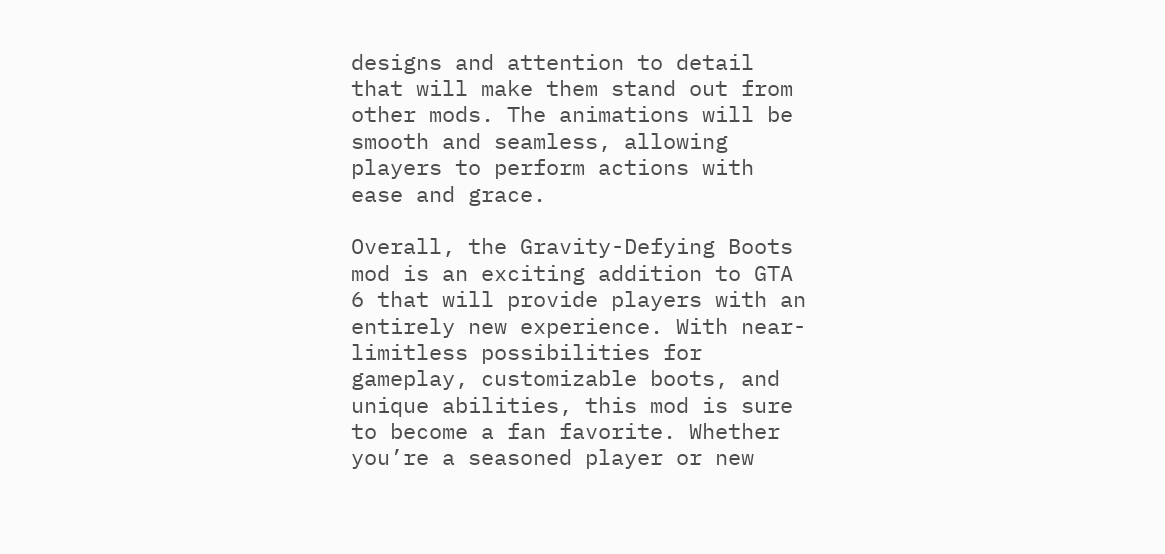designs and attention to detail that will make them stand out from other mods. The animations will be smooth and seamless, allowing players to perform actions with ease and grace.

Overall, the Gravity-Defying Boots mod is an exciting addition to GTA 6 that will provide players with an entirely new experience. With near-limitless possibilities for gameplay, customizable boots, and unique abilities, this mod is sure to become a fan favorite. Whether you’re a seasoned player or new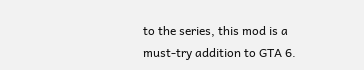to the series, this mod is a must-try addition to GTA 6.